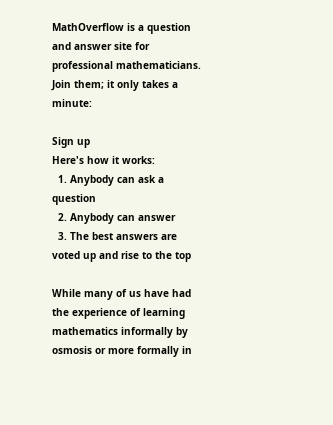MathOverflow is a question and answer site for professional mathematicians. Join them; it only takes a minute:

Sign up
Here's how it works:
  1. Anybody can ask a question
  2. Anybody can answer
  3. The best answers are voted up and rise to the top

While many of us have had the experience of learning mathematics informally by osmosis or more formally in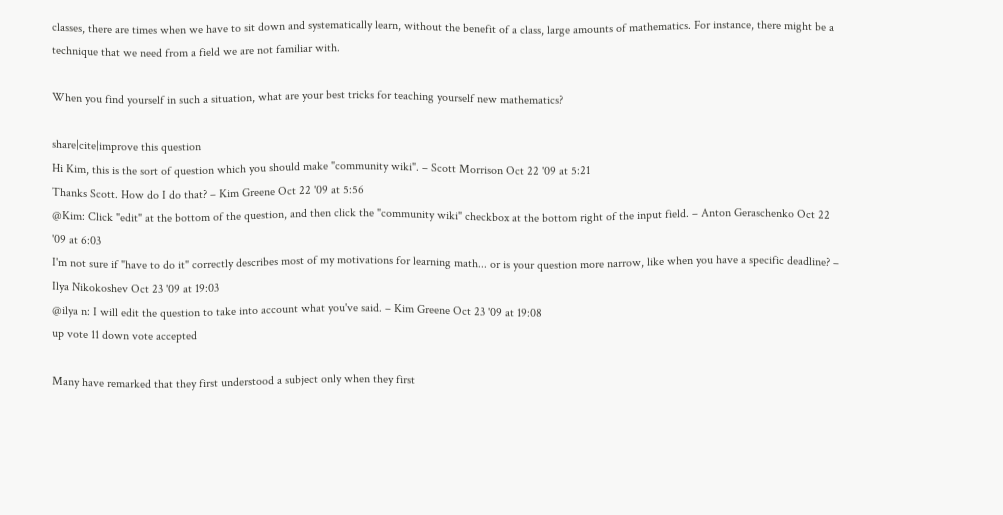classes, there are times when we have to sit down and systematically learn, without the benefit of a class, large amounts of mathematics. For instance, there might be a technique that we need from a field we are not familiar with.

When you find yourself in such a situation, what are your best tricks for teaching yourself new mathematics?

share|cite|improve this question
Hi Kim, this is the sort of question which you should make "community wiki". – Scott Morrison Oct 22 '09 at 5:21
Thanks Scott. How do I do that? – Kim Greene Oct 22 '09 at 5:56
@Kim: Click "edit" at the bottom of the question, and then click the "community wiki" checkbox at the bottom right of the input field. – Anton Geraschenko Oct 22 '09 at 6:03
I'm not sure if "have to do it" correctly describes most of my motivations for learning math... or is your question more narrow, like when you have a specific deadline? – Ilya Nikokoshev Oct 23 '09 at 19:03
@ilya n: I will edit the question to take into account what you've said. – Kim Greene Oct 23 '09 at 19:08
up vote 11 down vote accepted

Many have remarked that they first understood a subject only when they first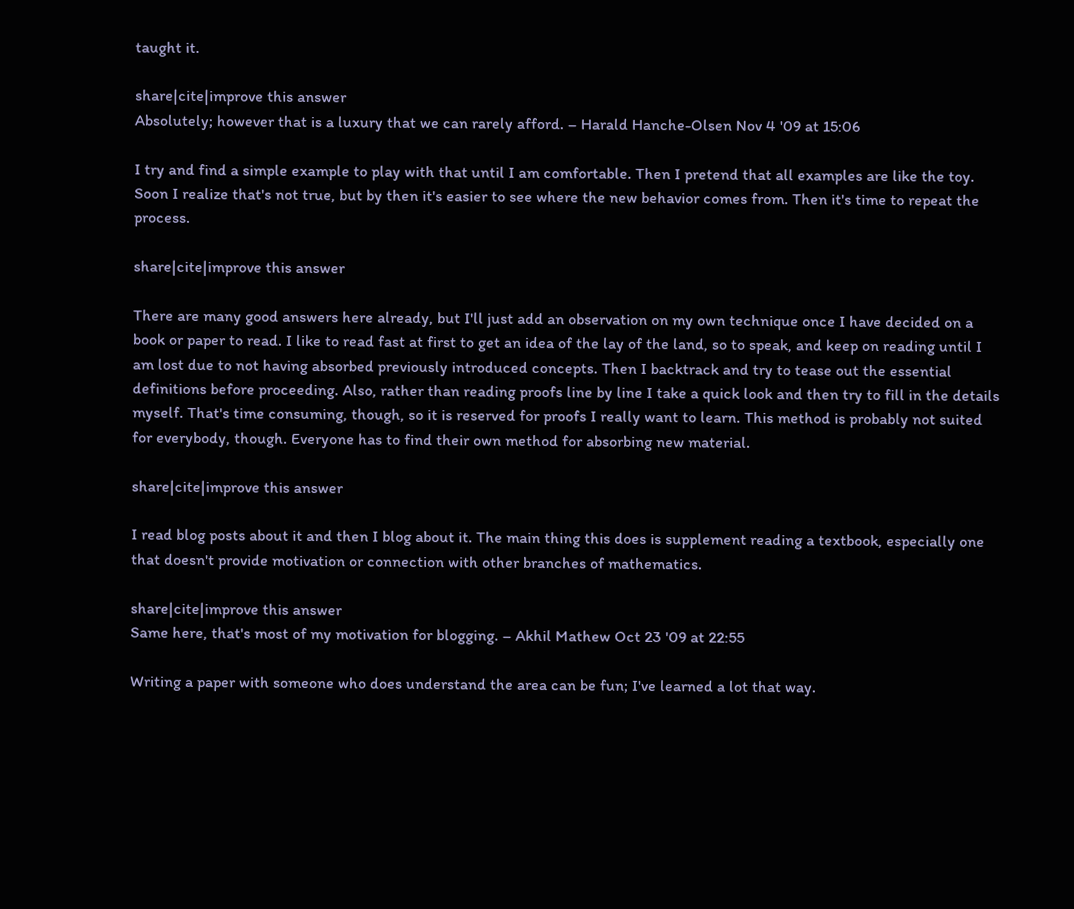taught it.

share|cite|improve this answer
Absolutely; however that is a luxury that we can rarely afford. – Harald Hanche-Olsen Nov 4 '09 at 15:06

I try and find a simple example to play with that until I am comfortable. Then I pretend that all examples are like the toy. Soon I realize that's not true, but by then it's easier to see where the new behavior comes from. Then it's time to repeat the process.

share|cite|improve this answer

There are many good answers here already, but I'll just add an observation on my own technique once I have decided on a book or paper to read. I like to read fast at first to get an idea of the lay of the land, so to speak, and keep on reading until I am lost due to not having absorbed previously introduced concepts. Then I backtrack and try to tease out the essential definitions before proceeding. Also, rather than reading proofs line by line I take a quick look and then try to fill in the details myself. That's time consuming, though, so it is reserved for proofs I really want to learn. This method is probably not suited for everybody, though. Everyone has to find their own method for absorbing new material.

share|cite|improve this answer

I read blog posts about it and then I blog about it. The main thing this does is supplement reading a textbook, especially one that doesn't provide motivation or connection with other branches of mathematics.

share|cite|improve this answer
Same here, that's most of my motivation for blogging. – Akhil Mathew Oct 23 '09 at 22:55

Writing a paper with someone who does understand the area can be fun; I've learned a lot that way.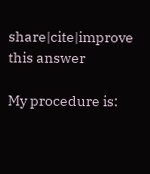share|cite|improve this answer

My procedure is: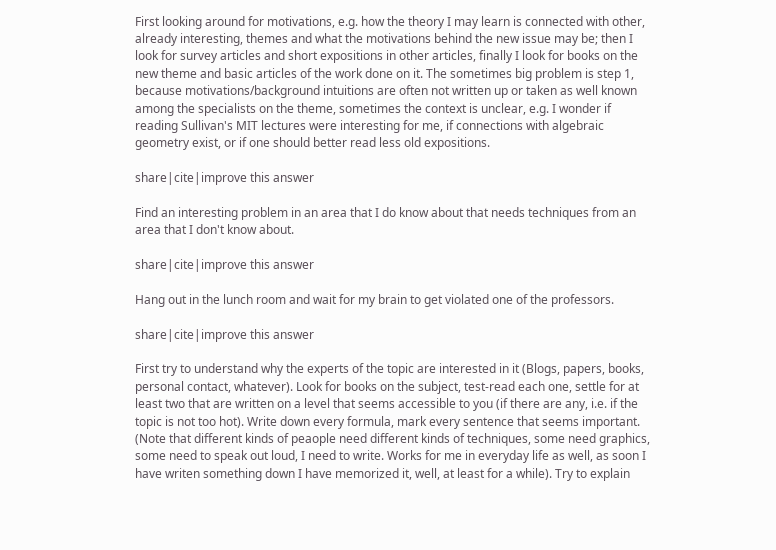First looking around for motivations, e.g. how the theory I may learn is connected with other, already interesting, themes and what the motivations behind the new issue may be; then I look for survey articles and short expositions in other articles, finally I look for books on the new theme and basic articles of the work done on it. The sometimes big problem is step 1, because motivations/background intuitions are often not written up or taken as well known among the specialists on the theme, sometimes the context is unclear, e.g. I wonder if reading Sullivan's MIT lectures were interesting for me, if connections with algebraic geometry exist, or if one should better read less old expositions.

share|cite|improve this answer

Find an interesting problem in an area that I do know about that needs techniques from an area that I don't know about.

share|cite|improve this answer

Hang out in the lunch room and wait for my brain to get violated one of the professors.

share|cite|improve this answer

First try to understand why the experts of the topic are interested in it (Blogs, papers, books, personal contact, whatever). Look for books on the subject, test-read each one, settle for at least two that are written on a level that seems accessible to you (if there are any, i.e. if the topic is not too hot). Write down every formula, mark every sentence that seems important. (Note that different kinds of peaople need different kinds of techniques, some need graphics, some need to speak out loud, I need to write. Works for me in everyday life as well, as soon I have writen something down I have memorized it, well, at least for a while). Try to explain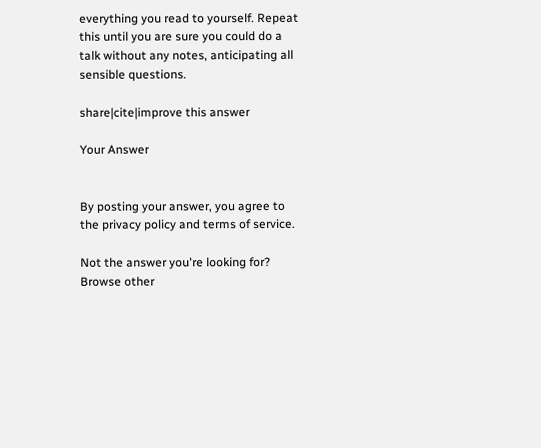everything you read to yourself. Repeat this until you are sure you could do a talk without any notes, anticipating all sensible questions.

share|cite|improve this answer

Your Answer


By posting your answer, you agree to the privacy policy and terms of service.

Not the answer you're looking for? Browse other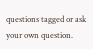questions tagged or ask your own question.